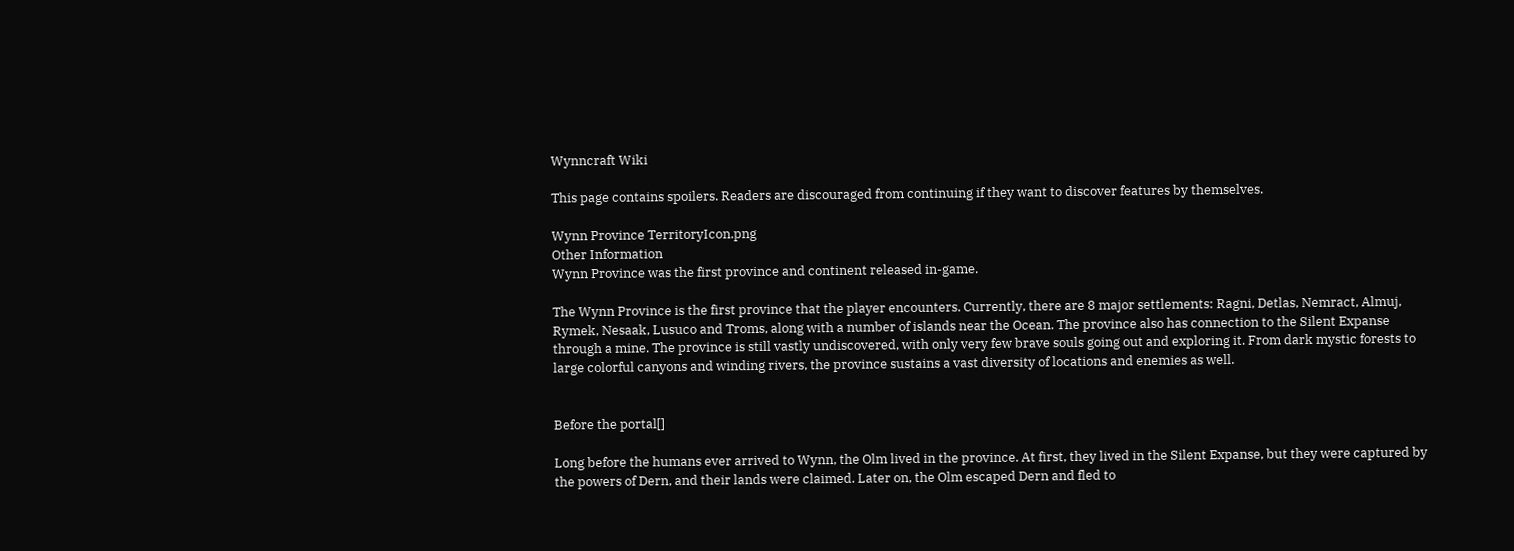Wynncraft Wiki

This page contains spoilers. Readers are discouraged from continuing if they want to discover features by themselves.

Wynn Province TerritoryIcon.png
Other Information
Wynn Province was the first province and continent released in-game.

The Wynn Province is the first province that the player encounters. Currently, there are 8 major settlements: Ragni, Detlas, Nemract, Almuj, Rymek, Nesaak, Lusuco and Troms, along with a number of islands near the Ocean. The province also has connection to the Silent Expanse through a mine. The province is still vastly undiscovered, with only very few brave souls going out and exploring it. From dark mystic forests to large colorful canyons and winding rivers, the province sustains a vast diversity of locations and enemies as well.


Before the portal[]

Long before the humans ever arrived to Wynn, the Olm lived in the province. At first, they lived in the Silent Expanse, but they were captured by the powers of Dern, and their lands were claimed. Later on, the Olm escaped Dern and fled to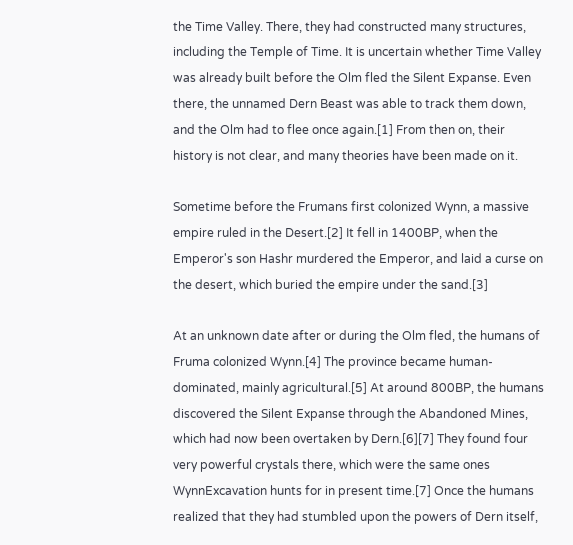the Time Valley. There, they had constructed many structures, including the Temple of Time. It is uncertain whether Time Valley was already built before the Olm fled the Silent Expanse. Even there, the unnamed Dern Beast was able to track them down, and the Olm had to flee once again.[1] From then on, their history is not clear, and many theories have been made on it.

Sometime before the Frumans first colonized Wynn, a massive empire ruled in the Desert.[2] It fell in 1400BP, when the Emperor's son Hashr murdered the Emperor, and laid a curse on the desert, which buried the empire under the sand.[3]

At an unknown date after or during the Olm fled, the humans of Fruma colonized Wynn.[4] The province became human-dominated, mainly agricultural.[5] At around 800BP, the humans discovered the Silent Expanse through the Abandoned Mines, which had now been overtaken by Dern.[6][7] They found four very powerful crystals there, which were the same ones WynnExcavation hunts for in present time.[7] Once the humans realized that they had stumbled upon the powers of Dern itself,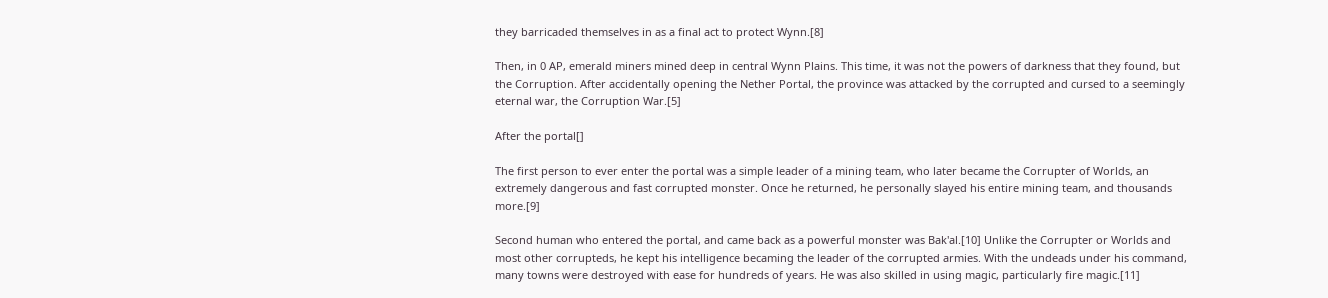they barricaded themselves in as a final act to protect Wynn.[8]

Then, in 0 AP, emerald miners mined deep in central Wynn Plains. This time, it was not the powers of darkness that they found, but the Corruption. After accidentally opening the Nether Portal, the province was attacked by the corrupted and cursed to a seemingly eternal war, the Corruption War.[5]

After the portal[]

The first person to ever enter the portal was a simple leader of a mining team, who later became the Corrupter of Worlds, an extremely dangerous and fast corrupted monster. Once he returned, he personally slayed his entire mining team, and thousands more.[9]

Second human who entered the portal, and came back as a powerful monster was Bak'al.[10] Unlike the Corrupter or Worlds and most other corrupteds, he kept his intelligence becaming the leader of the corrupted armies. With the undeads under his command, many towns were destroyed with ease for hundreds of years. He was also skilled in using magic, particularly fire magic.[11]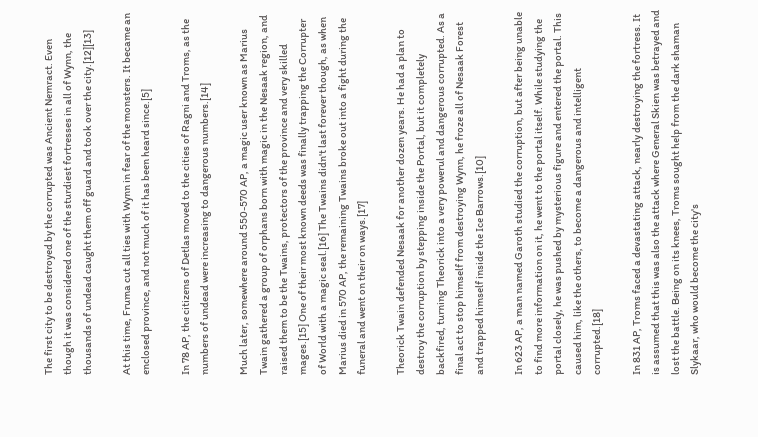The first city to be destroyed by the corrupted was Ancient Nemract. Even though it was considered one of the sturdiest fortresses in all of Wynn, the thousands of undead caught them off guard and took over the city.[12][13]

At this time, Fruma cut all ties with Wynn in fear of the monsters. It became an enclosed province, and not much of it has been heard since.[5]

In 78 AP, the citizens of Detlas moved to the cities of Ragni and Troms, as the numbers of undead were increasing to dangerous numbers.[14]

Much later, somewhere around 550-570 AP, a magic user known as Marius Twain gathered a group of orphans born with magic in the Nesaak region, and raised them to be the Twains, protectors of the province and very skilled mages.[15] One of their most known deeds was finally trapping the Corrupter of World with a magic seal.[16] The Twains didn't last forever though, as when Marius died in 570 AP, the remaining Twains broke out into a fight during the funeral and went on their on ways.[17]

Theorick Twain defended Nesaak for another dozen years. He had a plan to destroy the corruption by stepping inside the Portal, but it completely backfired, turning Theorick into a very powerul and dangerous corrupted. As a final act to stop himself from destroying Wynn, he froze all of Nesaak Forest and trapped himself inside the Ice Barrows.[10]

In 623 AP, a man named Garoth studied the corruption, but after being unable to find more information on it, he went to the portal itself. While studying the portal closely, he was pushed by mysterious figure and entered the portal. This caused him, like the others, to become a dangerous and intelligent corrupted.[18]

In 831 AP, Troms faced a devastating attack, nearly destroying the fortress. It is assumed that this was also the attack where General Skien was betrayed and lost the battle. Being on its knees, Troms sought help from the dark shaman Slykaar, who would become the city's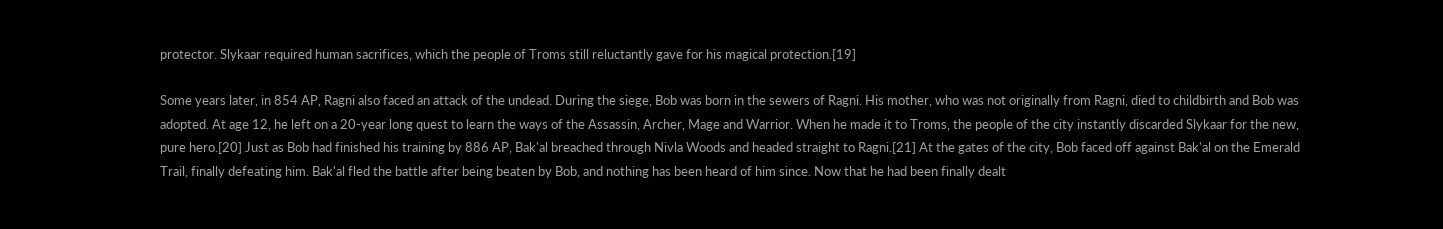protector. Slykaar required human sacrifices, which the people of Troms still reluctantly gave for his magical protection.[19]

Some years later, in 854 AP, Ragni also faced an attack of the undead. During the siege, Bob was born in the sewers of Ragni. His mother, who was not originally from Ragni, died to childbirth and Bob was adopted. At age 12, he left on a 20-year long quest to learn the ways of the Assassin, Archer, Mage and Warrior. When he made it to Troms, the people of the city instantly discarded Slykaar for the new, pure hero.[20] Just as Bob had finished his training by 886 AP, Bak'al breached through Nivla Woods and headed straight to Ragni.[21] At the gates of the city, Bob faced off against Bak'al on the Emerald Trail, finally defeating him. Bak'al fled the battle after being beaten by Bob, and nothing has been heard of him since. Now that he had been finally dealt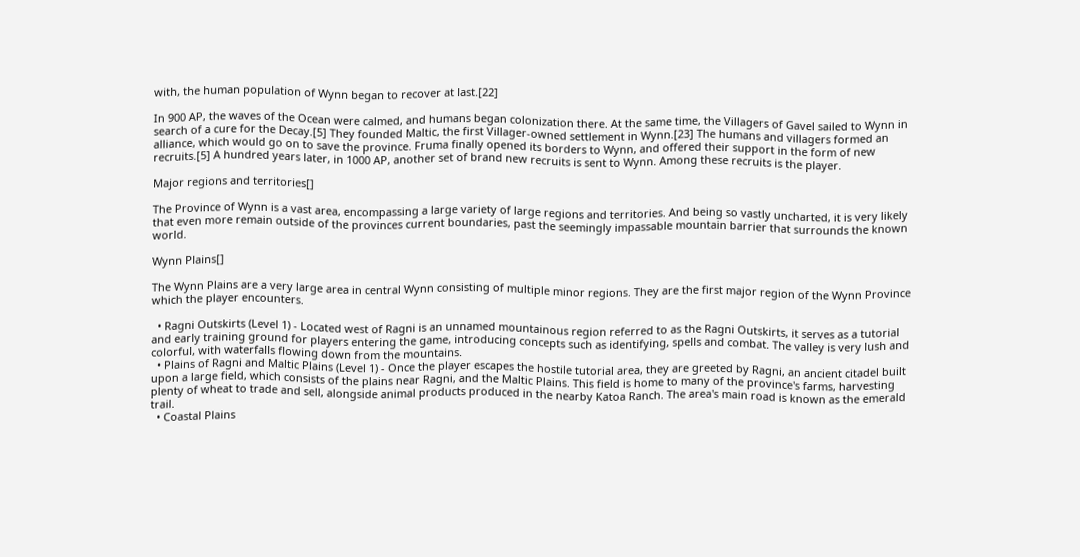with, the human population of Wynn began to recover at last.[22]

In 900 AP, the waves of the Ocean were calmed, and humans began colonization there. At the same time, the Villagers of Gavel sailed to Wynn in search of a cure for the Decay.[5] They founded Maltic, the first Villager-owned settlement in Wynn.[23] The humans and villagers formed an alliance, which would go on to save the province. Fruma finally opened its borders to Wynn, and offered their support in the form of new recruits.[5] A hundred years later, in 1000 AP, another set of brand new recruits is sent to Wynn. Among these recruits is the player.

Major regions and territories[]

The Province of Wynn is a vast area, encompassing a large variety of large regions and territories. And being so vastly uncharted, it is very likely that even more remain outside of the provinces current boundaries, past the seemingly impassable mountain barrier that surrounds the known world.

Wynn Plains[]

The Wynn Plains are a very large area in central Wynn consisting of multiple minor regions. They are the first major region of the Wynn Province which the player encounters.

  • Ragni Outskirts (Level 1) - Located west of Ragni is an unnamed mountainous region referred to as the Ragni Outskirts, it serves as a tutorial and early training ground for players entering the game, introducing concepts such as identifying, spells and combat. The valley is very lush and colorful, with waterfalls flowing down from the mountains.
  • Plains of Ragni and Maltic Plains (Level 1) - Once the player escapes the hostile tutorial area, they are greeted by Ragni, an ancient citadel built upon a large field, which consists of the plains near Ragni, and the Maltic Plains. This field is home to many of the province's farms, harvesting plenty of wheat to trade and sell, alongside animal products produced in the nearby Katoa Ranch. The area's main road is known as the emerald trail.
  • Coastal Plains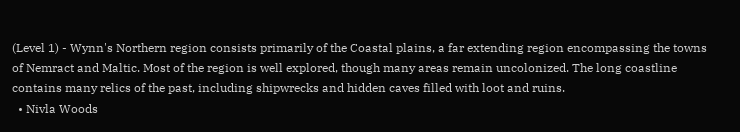(Level 1) - Wynn's Northern region consists primarily of the Coastal plains, a far extending region encompassing the towns of Nemract and Maltic. Most of the region is well explored, though many areas remain uncolonized. The long coastline contains many relics of the past, including shipwrecks and hidden caves filled with loot and ruins.
  • Nivla Woods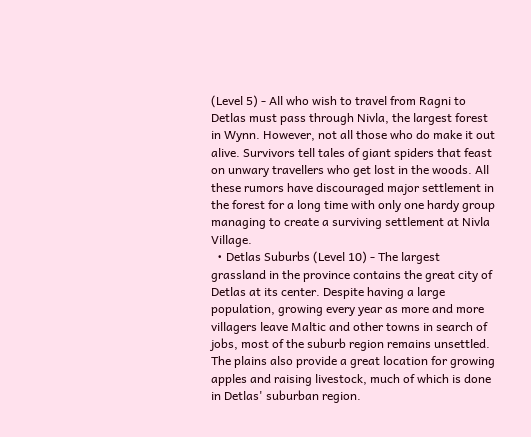(Level 5) - All who wish to travel from Ragni to Detlas must pass through Nivla, the largest forest in Wynn. However, not all those who do make it out alive. Survivors tell tales of giant spiders that feast on unwary travellers who get lost in the woods. All these rumors have discouraged major settlement in the forest for a long time with only one hardy group managing to create a surviving settlement at Nivla Village.
  • Detlas Suburbs (Level 10) - The largest grassland in the province contains the great city of Detlas at its center. Despite having a large population, growing every year as more and more villagers leave Maltic and other towns in search of jobs, most of the suburb region remains unsettled. The plains also provide a great location for growing apples and raising livestock, much of which is done in Detlas' suburban region.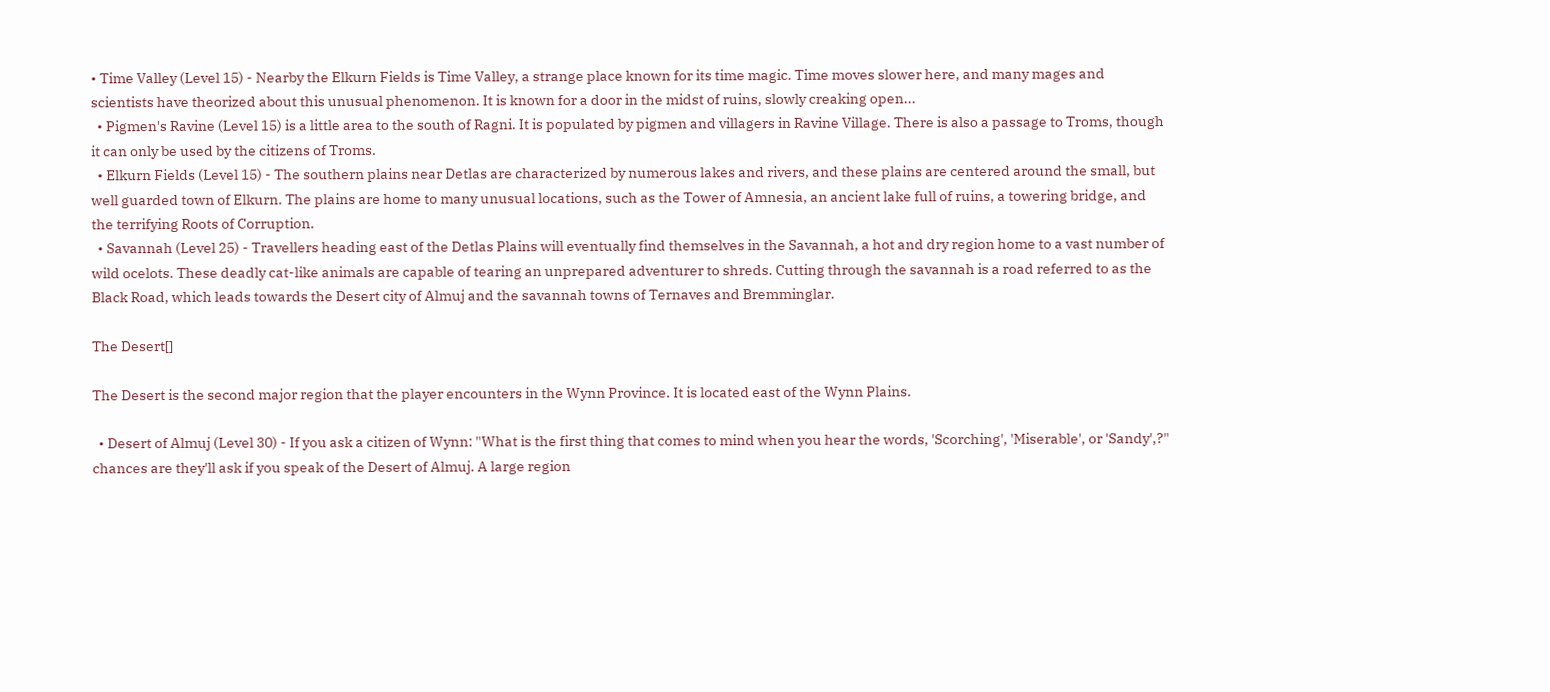• Time Valley (Level 15) - Nearby the Elkurn Fields is Time Valley, a strange place known for its time magic. Time moves slower here, and many mages and scientists have theorized about this unusual phenomenon. It is known for a door in the midst of ruins, slowly creaking open...
  • Pigmen's Ravine (Level 15) is a little area to the south of Ragni. It is populated by pigmen and villagers in Ravine Village. There is also a passage to Troms, though it can only be used by the citizens of Troms.
  • Elkurn Fields (Level 15) - The southern plains near Detlas are characterized by numerous lakes and rivers, and these plains are centered around the small, but well guarded town of Elkurn. The plains are home to many unusual locations, such as the Tower of Amnesia, an ancient lake full of ruins, a towering bridge, and the terrifying Roots of Corruption.
  • Savannah (Level 25) - Travellers heading east of the Detlas Plains will eventually find themselves in the Savannah, a hot and dry region home to a vast number of wild ocelots. These deadly cat-like animals are capable of tearing an unprepared adventurer to shreds. Cutting through the savannah is a road referred to as the Black Road, which leads towards the Desert city of Almuj and the savannah towns of Ternaves and Bremminglar.

The Desert[]

The Desert is the second major region that the player encounters in the Wynn Province. It is located east of the Wynn Plains.

  • Desert of Almuj (Level 30) - If you ask a citizen of Wynn: "What is the first thing that comes to mind when you hear the words, 'Scorching', 'Miserable', or 'Sandy',?" chances are they'll ask if you speak of the Desert of Almuj. A large region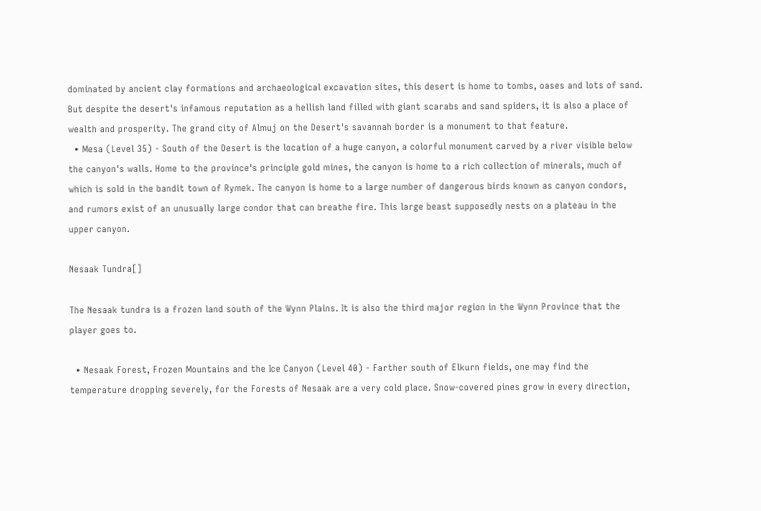dominated by ancient clay formations and archaeological excavation sites, this desert is home to tombs, oases and lots of sand. But despite the desert's infamous reputation as a hellish land filled with giant scarabs and sand spiders, it is also a place of wealth and prosperity. The grand city of Almuj on the Desert's savannah border is a monument to that feature.
  • Mesa (Level 35) - South of the Desert is the location of a huge canyon, a colorful monument carved by a river visible below the canyon's walls. Home to the province's principle gold mines, the canyon is home to a rich collection of minerals, much of which is sold in the bandit town of Rymek. The canyon is home to a large number of dangerous birds known as canyon condors, and rumors exist of an unusually large condor that can breathe fire. This large beast supposedly nests on a plateau in the upper canyon.

Nesaak Tundra[]

The Nesaak tundra is a frozen land south of the Wynn Plains. It is also the third major region in the Wynn Province that the player goes to.

  • Nesaak Forest, Frozen Mountains and the Ice Canyon (Level 40) - Farther south of Elkurn fields, one may find the temperature dropping severely, for the Forests of Nesaak are a very cold place. Snow-covered pines grow in every direction,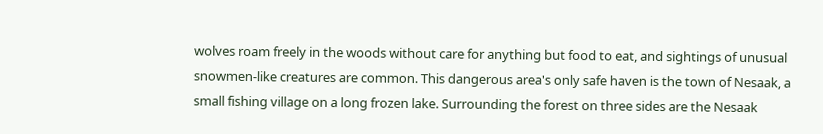wolves roam freely in the woods without care for anything but food to eat, and sightings of unusual snowmen-like creatures are common. This dangerous area's only safe haven is the town of Nesaak, a small fishing village on a long frozen lake. Surrounding the forest on three sides are the Nesaak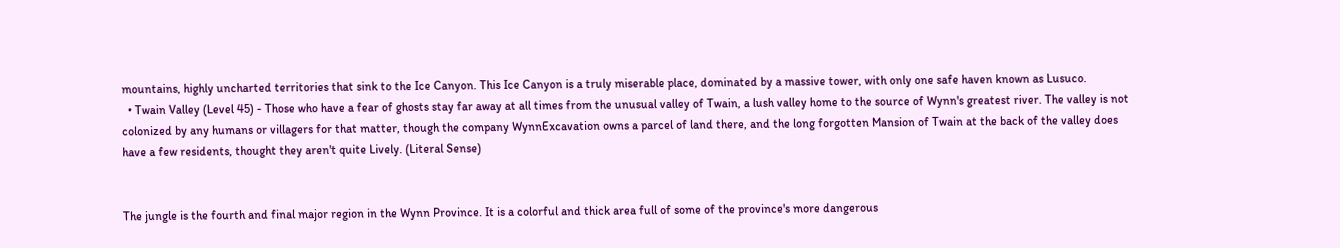mountains, highly uncharted territories that sink to the Ice Canyon. This Ice Canyon is a truly miserable place, dominated by a massive tower, with only one safe haven known as Lusuco.
  • Twain Valley (Level 45) - Those who have a fear of ghosts stay far away at all times from the unusual valley of Twain, a lush valley home to the source of Wynn's greatest river. The valley is not colonized by any humans or villagers for that matter, though the company WynnExcavation owns a parcel of land there, and the long forgotten Mansion of Twain at the back of the valley does have a few residents, thought they aren't quite Lively. (Literal Sense)


The jungle is the fourth and final major region in the Wynn Province. It is a colorful and thick area full of some of the province's more dangerous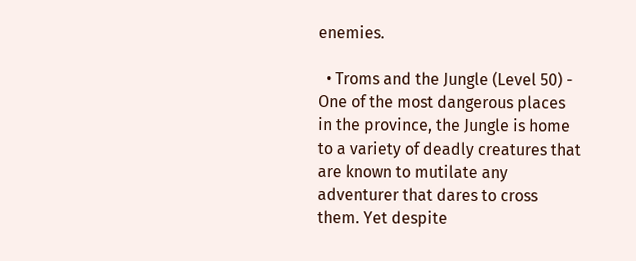enemies.

  • Troms and the Jungle (Level 50) - One of the most dangerous places in the province, the Jungle is home to a variety of deadly creatures that are known to mutilate any adventurer that dares to cross them. Yet despite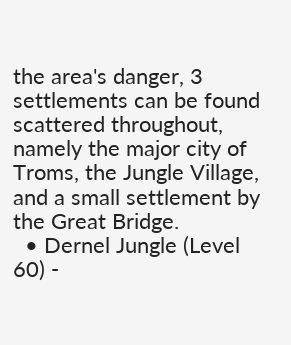the area's danger, 3 settlements can be found scattered throughout, namely the major city of Troms, the Jungle Village, and a small settlement by the Great Bridge.
  • Dernel Jungle (Level 60) -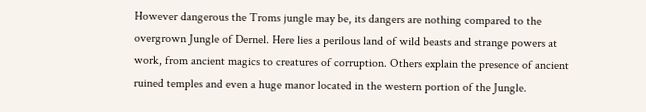However dangerous the Troms jungle may be, its dangers are nothing compared to the overgrown Jungle of Dernel. Here lies a perilous land of wild beasts and strange powers at work, from ancient magics to creatures of corruption. Others explain the presence of ancient ruined temples and even a huge manor located in the western portion of the Jungle.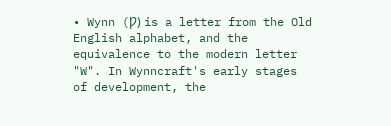• Wynn (Ƿ) is a letter from the Old English alphabet, and the equivalence to the modern letter "W". In Wynncraft's early stages of development, the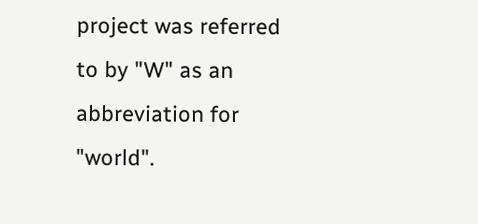project was referred to by "W" as an abbreviation for "world".